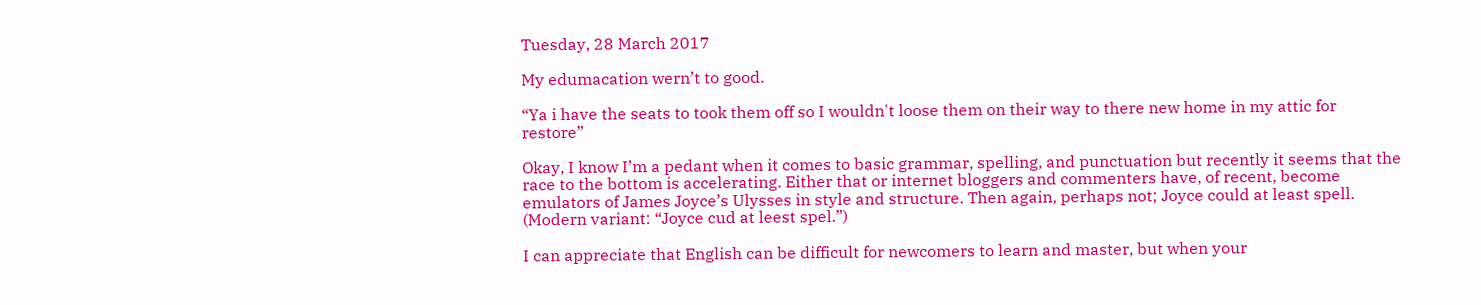Tuesday, 28 March 2017

My edumacation wern’t to good.

“Ya i have the seats to took them off so I wouldn't loose them on their way to there new home in my attic for restore”

Okay, I know I’m a pedant when it comes to basic grammar, spelling, and punctuation but recently it seems that the race to the bottom is accelerating. Either that or internet bloggers and commenters have, of recent, become emulators of James Joyce’s Ulysses in style and structure. Then again, perhaps not; Joyce could at least spell. (Modern variant: “Joyce cud at leest spel.”)

I can appreciate that English can be difficult for newcomers to learn and master, but when your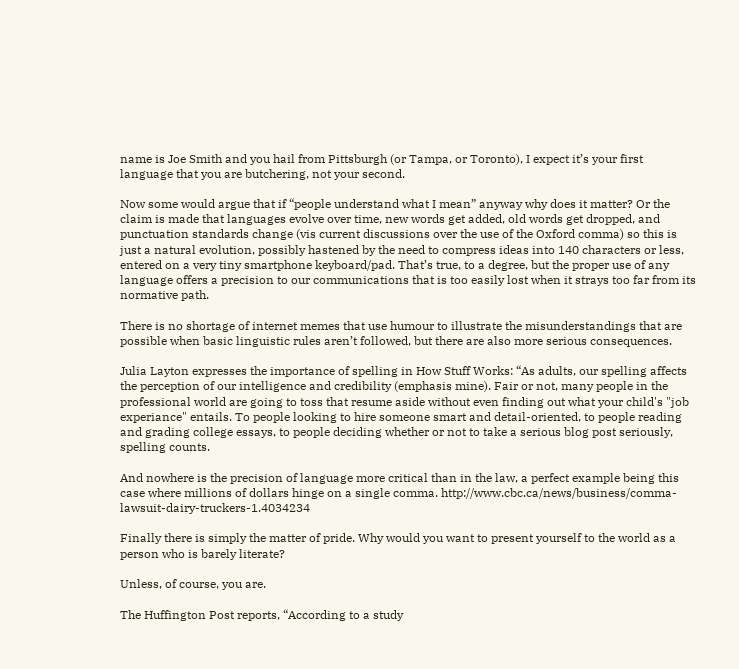name is Joe Smith and you hail from Pittsburgh (or Tampa, or Toronto), I expect it’s your first language that you are butchering, not your second.

Now some would argue that if “people understand what I mean” anyway why does it matter? Or the claim is made that languages evolve over time, new words get added, old words get dropped, and punctuation standards change (vis current discussions over the use of the Oxford comma) so this is just a natural evolution, possibly hastened by the need to compress ideas into 140 characters or less, entered on a very tiny smartphone keyboard/pad. That’s true, to a degree, but the proper use of any language offers a precision to our communications that is too easily lost when it strays too far from its normative path.

There is no shortage of internet memes that use humour to illustrate the misunderstandings that are possible when basic linguistic rules aren’t followed, but there are also more serious consequences.

Julia Layton expresses the importance of spelling in How Stuff Works: “As adults, our spelling affects the perception of our intelligence and credibility (emphasis mine). Fair or not, many people in the professional world are going to toss that resume aside without even finding out what your child's "job experiance" entails. To people looking to hire someone smart and detail-oriented, to people reading and grading college essays, to people deciding whether or not to take a serious blog post seriously, spelling counts.

And nowhere is the precision of language more critical than in the law, a perfect example being this case where millions of dollars hinge on a single comma. http://www.cbc.ca/news/business/comma-lawsuit-dairy-truckers-1.4034234

Finally there is simply the matter of pride. Why would you want to present yourself to the world as a person who is barely literate?

Unless, of course, you are.

The Huffington Post reports, “According to a study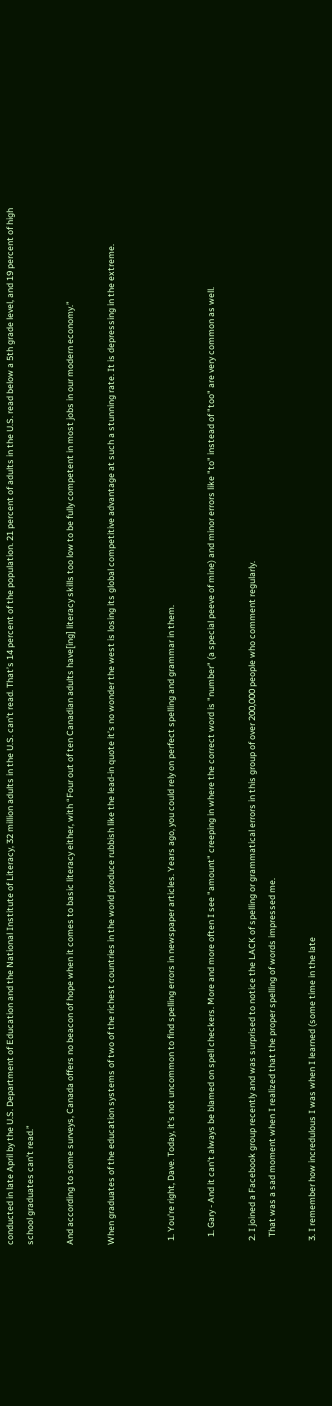conducted in late April by the U.S. Department of Education and the National Institute of Literacy, 32 million adults in the U.S. can’t read. That’s 14 percent of the population. 21 percent of adults in the U.S. read below a 5th grade level, and 19 percent of high school graduates can’t read.”

And according to some surveys, Canada offers no beacon of hope when it comes to basic literacy either, with “Four out of ten Canadian adults have[ing] literacy skills too low to be fully competent in most jobs in our modern economy.”

When graduates of the education systems of two of the richest countries in the world produce rubbish like the lead-in quote it’s no wonder the west is losing its global competitive advantage at such a stunning rate. It is depressing in the extreme.


  1. You're right, Dave. Today, it's not uncommon to find spelling errors in newspaper articles. Years ago, you could rely on perfect spelling and grammar in them.

    1. Gary - And it can't always be blamed on spell checkers. More and more often I see "amount" creeping in where the correct word is "number" (a special peeve of mine) and minor errors like "to" instead of "too" are very common as well.

  2. I joined a Facebook group recently and was surprised to notice the LACK of spelling or grammatical errors in this group of over 200,000 people who comment regularly.
    That was a sad moment when I realized that the proper spelling of words impressed me.

  3. I remember how incredulous I was when I learned (some time in the late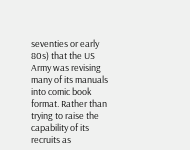seventies or early 80s) that the US Army was revising many of its manuals into comic book format. Rather than trying to raise the capability of its recruits as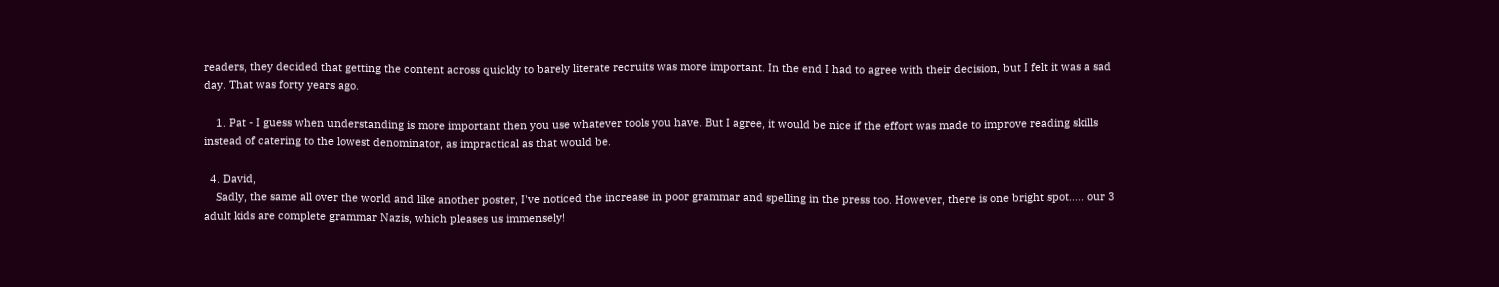readers, they decided that getting the content across quickly to barely literate recruits was more important. In the end I had to agree with their decision, but I felt it was a sad day. That was forty years ago.

    1. Pat - I guess when understanding is more important then you use whatever tools you have. But I agree, it would be nice if the effort was made to improve reading skills instead of catering to the lowest denominator, as impractical as that would be.

  4. David,
    Sadly, the same all over the world and like another poster, I've noticed the increase in poor grammar and spelling in the press too. However, there is one bright spot..... our 3 adult kids are complete grammar Nazis, which pleases us immensely!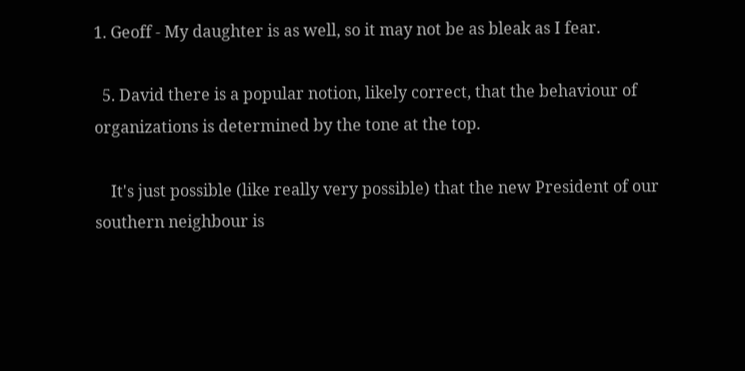1. Geoff - My daughter is as well, so it may not be as bleak as I fear.

  5. David there is a popular notion, likely correct, that the behaviour of organizations is determined by the tone at the top.

    It's just possible (like really very possible) that the new President of our southern neighbour is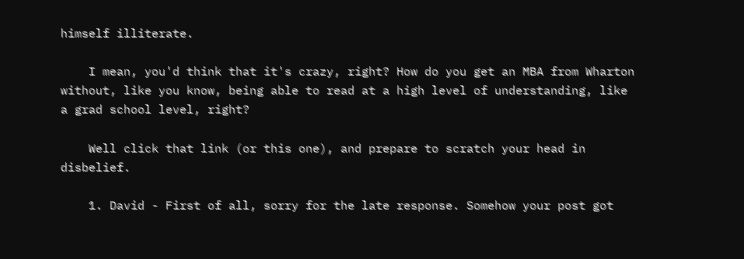himself illiterate.

    I mean, you'd think that it's crazy, right? How do you get an MBA from Wharton without, like you know, being able to read at a high level of understanding, like a grad school level, right?

    Well click that link (or this one), and prepare to scratch your head in disbelief.

    1. David - First of all, sorry for the late response. Somehow your post got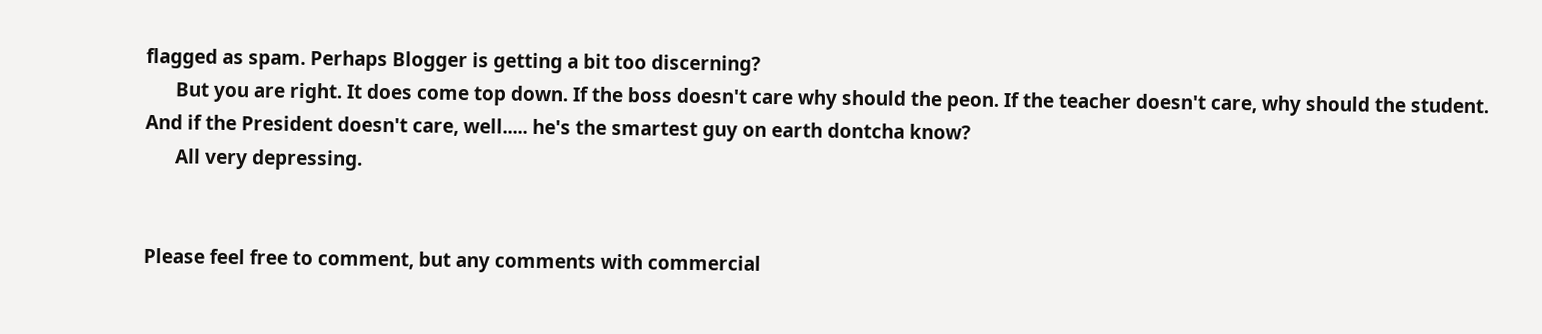flagged as spam. Perhaps Blogger is getting a bit too discerning?
      But you are right. It does come top down. If the boss doesn't care why should the peon. If the teacher doesn't care, why should the student. And if the President doesn't care, well..... he's the smartest guy on earth dontcha know?
      All very depressing.


Please feel free to comment, but any comments with commercial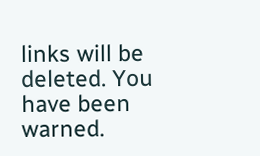links will be deleted. You have been warned.